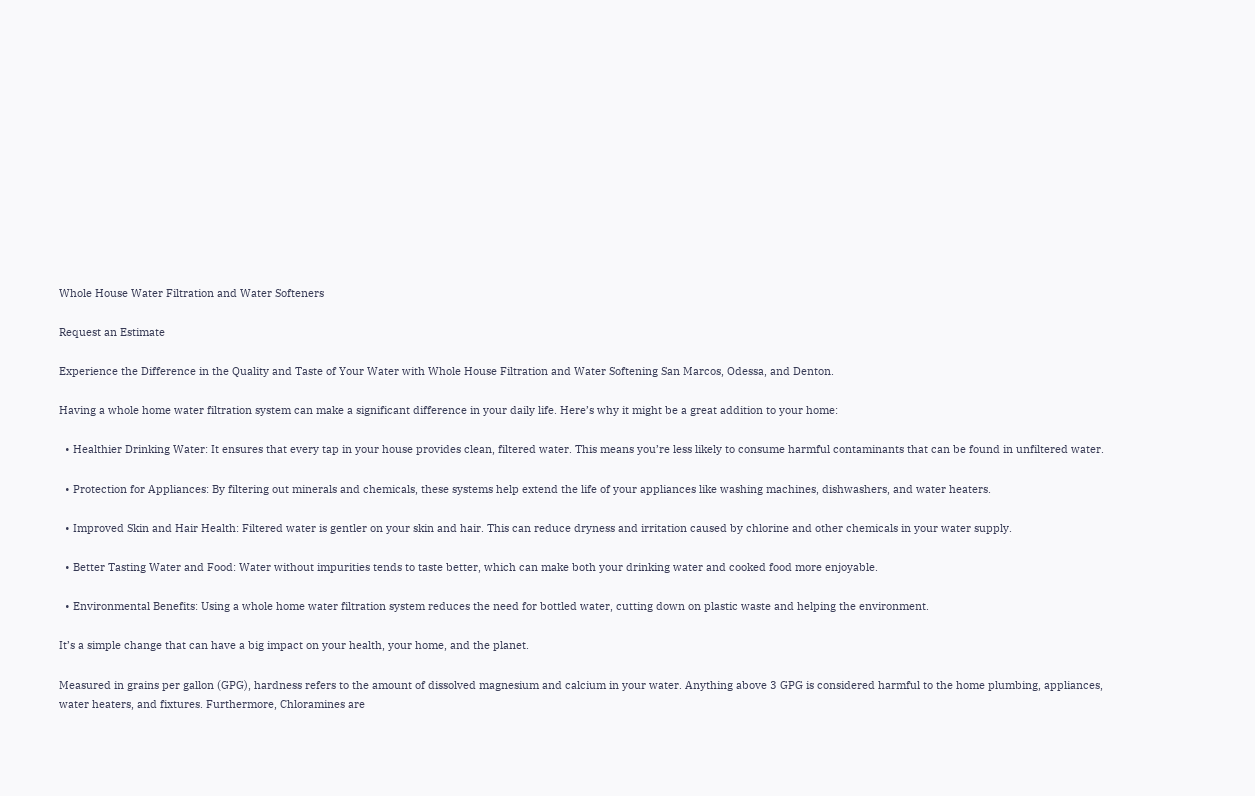Whole House Water Filtration and Water Softeners

Request an Estimate

Experience the Difference in the Quality and Taste of Your Water with Whole House Filtration and Water Softening San Marcos, Odessa, and Denton.

Having a whole home water filtration system can make a significant difference in your daily life. Here’s why it might be a great addition to your home:

  • Healthier Drinking Water: It ensures that every tap in your house provides clean, filtered water. This means you’re less likely to consume harmful contaminants that can be found in unfiltered water.

  • Protection for Appliances: By filtering out minerals and chemicals, these systems help extend the life of your appliances like washing machines, dishwashers, and water heaters.

  • Improved Skin and Hair Health: Filtered water is gentler on your skin and hair. This can reduce dryness and irritation caused by chlorine and other chemicals in your water supply.

  • Better Tasting Water and Food: Water without impurities tends to taste better, which can make both your drinking water and cooked food more enjoyable.

  • Environmental Benefits: Using a whole home water filtration system reduces the need for bottled water, cutting down on plastic waste and helping the environment.

It’s a simple change that can have a big impact on your health, your home, and the planet.

Measured in grains per gallon (GPG), hardness refers to the amount of dissolved magnesium and calcium in your water. Anything above 3 GPG is considered harmful to the home plumbing, appliances, water heaters, and fixtures. Furthermore, Chloramines are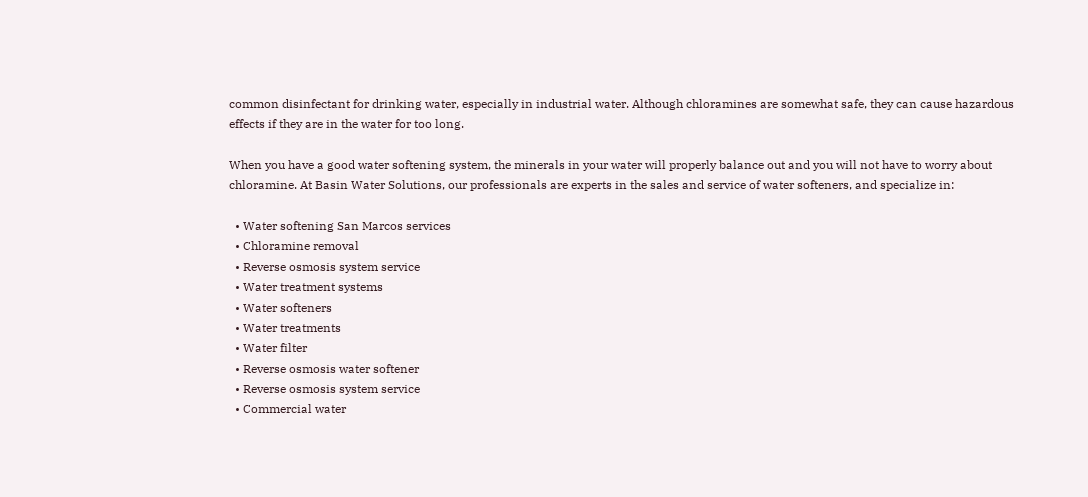common disinfectant for drinking water, especially in industrial water. Although chloramines are somewhat safe, they can cause hazardous effects if they are in the water for too long.

When you have a good water softening system, the minerals in your water will properly balance out and you will not have to worry about chloramine. At Basin Water Solutions, our professionals are experts in the sales and service of water softeners, and specialize in:

  • Water softening San Marcos services
  • Chloramine removal
  • Reverse osmosis system service
  • Water treatment systems
  • Water softeners
  • Water treatments
  • Water filter
  • Reverse osmosis water softener
  • Reverse osmosis system service
  • Commercial water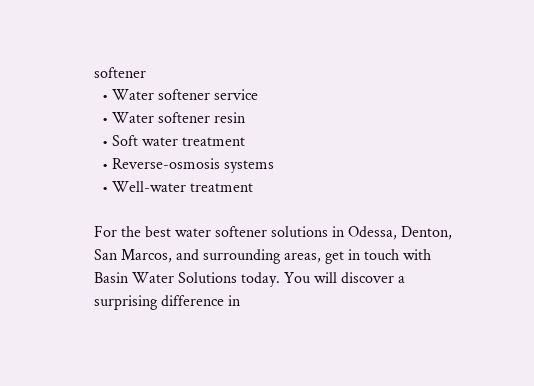softener
  • Water softener service
  • Water softener resin
  • Soft water treatment
  • Reverse-osmosis systems
  • Well-water treatment

For the best water softener solutions in Odessa, Denton, San Marcos, and surrounding areas, get in touch with Basin Water Solutions today. You will discover a surprising difference in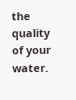the quality of your water.